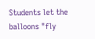Students let the balloons "fly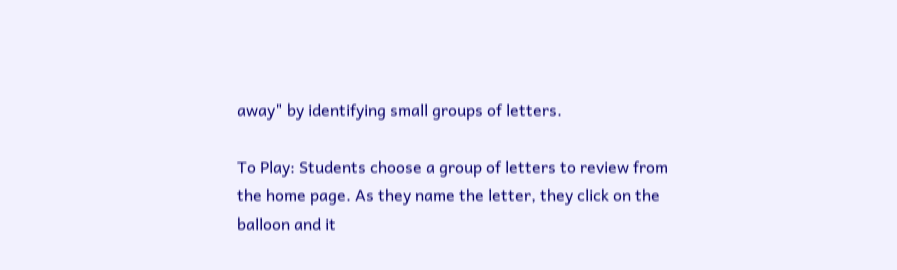away" by identifying small groups of letters.

To Play: Students choose a group of letters to review from the home page. As they name the letter, they click on the balloon and it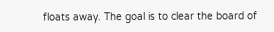floats away. The goal is to clear the board of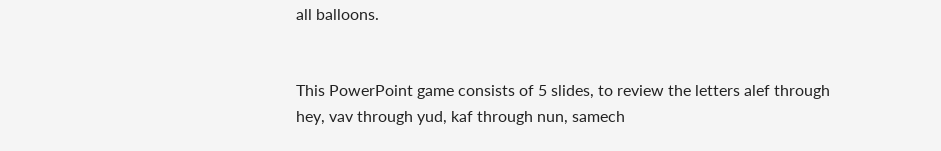all balloons.


This PowerPoint game consists of 5 slides, to review the letters alef through hey, vav through yud, kaf through nun, samech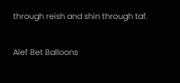through reish and shin through taf.

Alef Bet Balloons